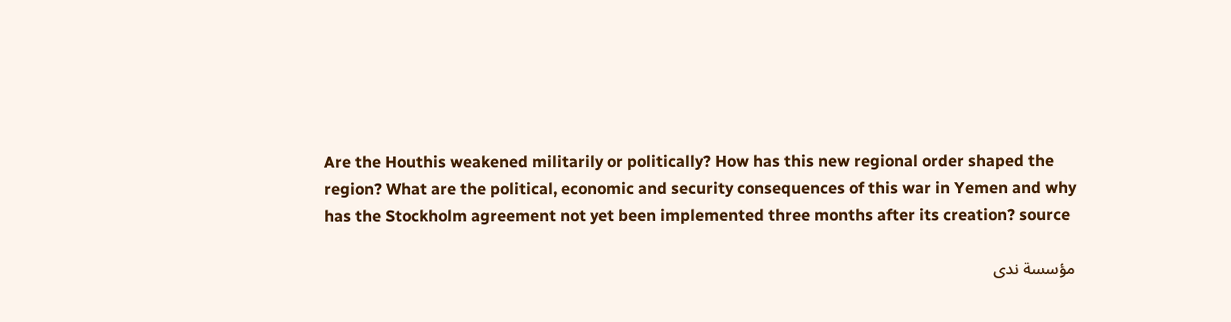Are the Houthis weakened militarily or politically? How has this new regional order shaped the region? What are the political, economic and security consequences of this war in Yemen and why has the Stockholm agreement not yet been implemented three months after its creation? source

مؤسسة ندى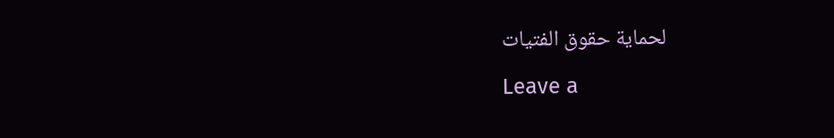لحماية حقوق الفتيات

Leave a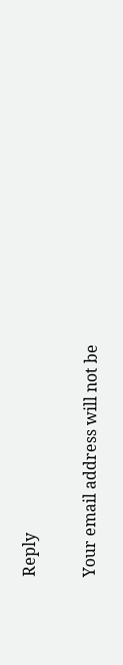Reply

Your email address will not be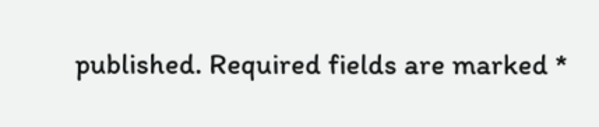published. Required fields are marked *